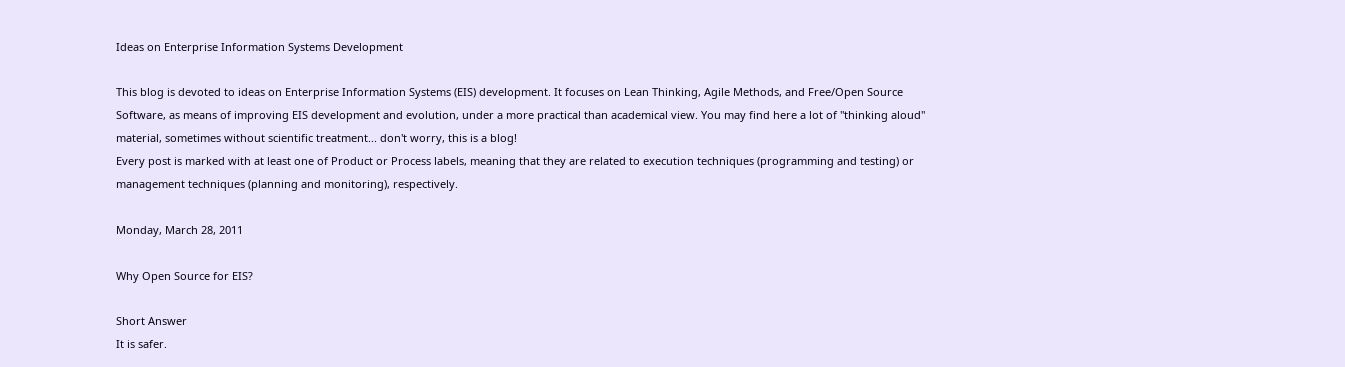Ideas on Enterprise Information Systems Development

This blog is devoted to ideas on Enterprise Information Systems (EIS) development. It focuses on Lean Thinking, Agile Methods, and Free/Open Source Software, as means of improving EIS development and evolution, under a more practical than academical view. You may find here a lot of "thinking aloud" material, sometimes without scientific treatment... don't worry, this is a blog!
Every post is marked with at least one of Product or Process labels, meaning that they are related to execution techniques (programming and testing) or management techniques (planning and monitoring), respectively.

Monday, March 28, 2011

Why Open Source for EIS?

Short Answer
It is safer.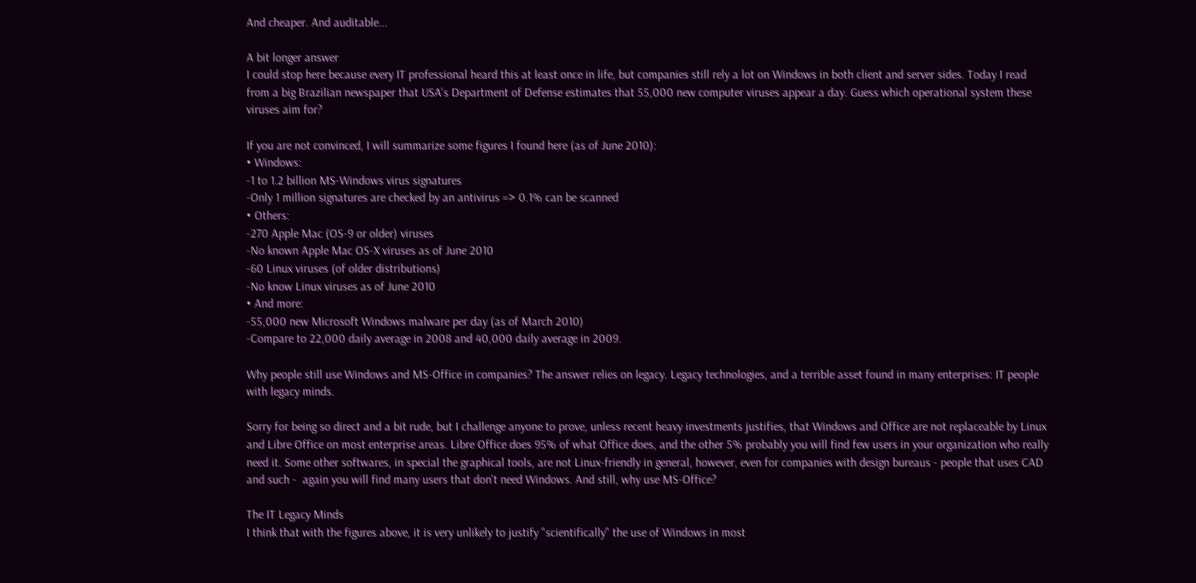And cheaper. And auditable...

A bit longer answer
I could stop here because every IT professional heard this at least once in life, but companies still rely a lot on Windows in both client and server sides. Today I read from a big Brazilian newspaper that USA's Department of Defense estimates that 55,000 new computer viruses appear a day. Guess which operational system these viruses aim for?

If you are not convinced, I will summarize some figures I found here (as of June 2010):
• Windows:
-1 to 1.2 billion MS-Windows virus signatures
-Only 1 million signatures are checked by an antivirus => 0.1% can be scanned
• Others:
-270 Apple Mac (OS-9 or older) viruses
-No known Apple Mac OS-X viruses as of June 2010
-60 Linux viruses (of older distributions)
-No know Linux viruses as of June 2010
• And more:
-55,000 new Microsoft Windows malware per day (as of March 2010)
-Compare to 22,000 daily average in 2008 and 40,000 daily average in 2009.

Why people still use Windows and MS-Office in companies? The answer relies on legacy. Legacy technologies, and a terrible asset found in many enterprises: IT people with legacy minds.

Sorry for being so direct and a bit rude, but I challenge anyone to prove, unless recent heavy investments justifies, that Windows and Office are not replaceable by Linux and Libre Office on most enterprise areas. Libre Office does 95% of what Office does, and the other 5% probably you will find few users in your organization who really need it. Some other softwares, in special the graphical tools, are not Linux-friendly in general, however, even for companies with design bureaus - people that uses CAD and such -  again you will find many users that don't need Windows. And still, why use MS-Office?

The IT Legacy Minds
I think that with the figures above, it is very unlikely to justify "scientifically" the use of Windows in most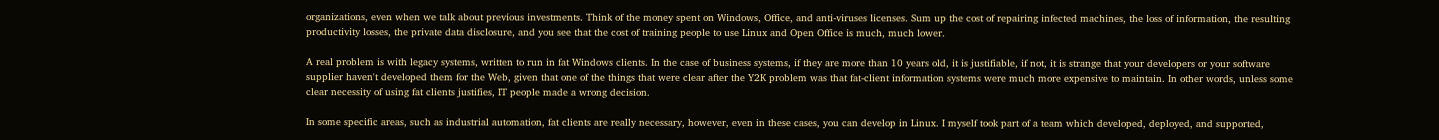organizations, even when we talk about previous investments. Think of the money spent on Windows, Office, and anti-viruses licenses. Sum up the cost of repairing infected machines, the loss of information, the resulting productivity losses, the private data disclosure, and you see that the cost of training people to use Linux and Open Office is much, much lower.

A real problem is with legacy systems, written to run in fat Windows clients. In the case of business systems, if they are more than 10 years old, it is justifiable, if not, it is strange that your developers or your software supplier haven't developed them for the Web, given that one of the things that were clear after the Y2K problem was that fat-client information systems were much more expensive to maintain. In other words, unless some clear necessity of using fat clients justifies, IT people made a wrong decision.

In some specific areas, such as industrial automation, fat clients are really necessary, however, even in these cases, you can develop in Linux. I myself took part of a team which developed, deployed, and supported,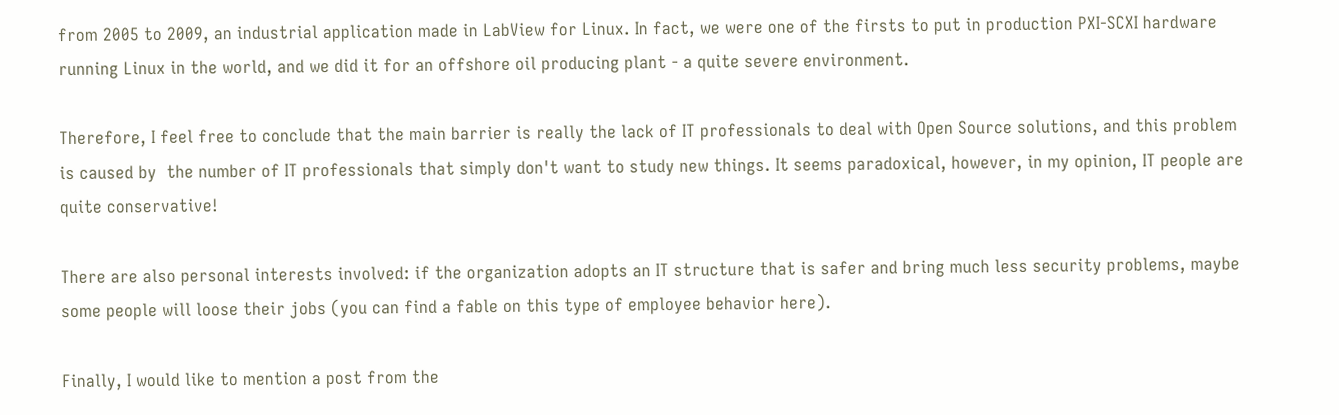from 2005 to 2009, an industrial application made in LabView for Linux. In fact, we were one of the firsts to put in production PXI-SCXI hardware running Linux in the world, and we did it for an offshore oil producing plant - a quite severe environment.

Therefore, I feel free to conclude that the main barrier is really the lack of IT professionals to deal with Open Source solutions, and this problem is caused by  the number of IT professionals that simply don't want to study new things. It seems paradoxical, however, in my opinion, IT people are quite conservative!

There are also personal interests involved: if the organization adopts an IT structure that is safer and bring much less security problems, maybe some people will loose their jobs (you can find a fable on this type of employee behavior here).

Finally, I would like to mention a post from the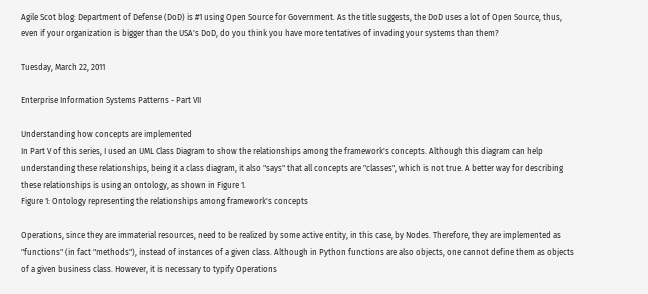Agile Scot blog: Department of Defense (DoD) is #1 using Open Source for Government. As the title suggests, the DoD uses a lot of Open Source, thus, even if your organization is bigger than the USA's DoD, do you think you have more tentatives of invading your systems than them?

Tuesday, March 22, 2011

Enterprise Information Systems Patterns - Part VII

Understanding how concepts are implemented
In Part V of this series, I used an UML Class Diagram to show the relationships among the framework's concepts. Although this diagram can help understanding these relationships, being it a class diagram, it also "says" that all concepts are "classes", which is not true. A better way for describing these relationships is using an ontology, as shown in Figure 1.
Figure 1: Ontology representing the relationships among framework's concepts

Operations, since they are immaterial resources, need to be realized by some active entity, in this case, by Nodes. Therefore, they are implemented as "functions" (in fact "methods"), instead of instances of a given class. Although in Python functions are also objects, one cannot define them as objects of a given business class. However, it is necessary to typify Operations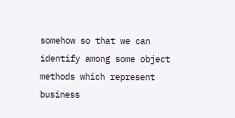somehow so that we can identify among some object methods which represent business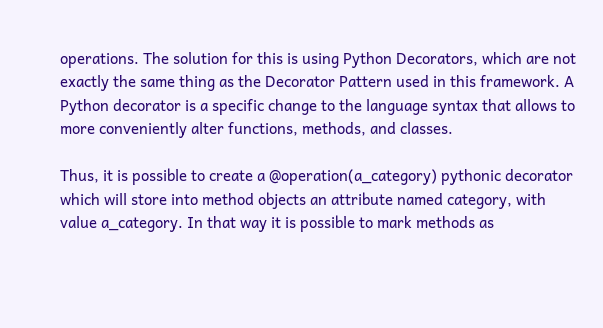operations. The solution for this is using Python Decorators, which are not exactly the same thing as the Decorator Pattern used in this framework. A Python decorator is a specific change to the language syntax that allows to more conveniently alter functions, methods, and classes.

Thus, it is possible to create a @operation(a_category) pythonic decorator which will store into method objects an attribute named category, with value a_category. In that way it is possible to mark methods as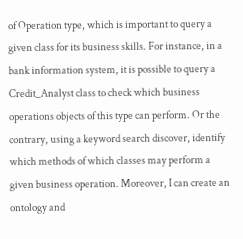of Operation type, which is important to query a given class for its business skills. For instance, in a bank information system, it is possible to query a Credit_Analyst class to check which business operations objects of this type can perform. Or the contrary, using a keyword search discover, identify which methods of which classes may perform a given business operation. Moreover, I can create an ontology and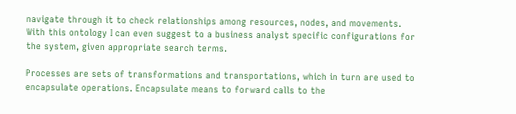navigate through it to check relationships among resources, nodes, and movements. With this ontology I can even suggest to a business analyst specific configurations for the system, given appropriate search terms.

Processes are sets of transformations and transportations, which in turn are used to encapsulate operations. Encapsulate means to forward calls to the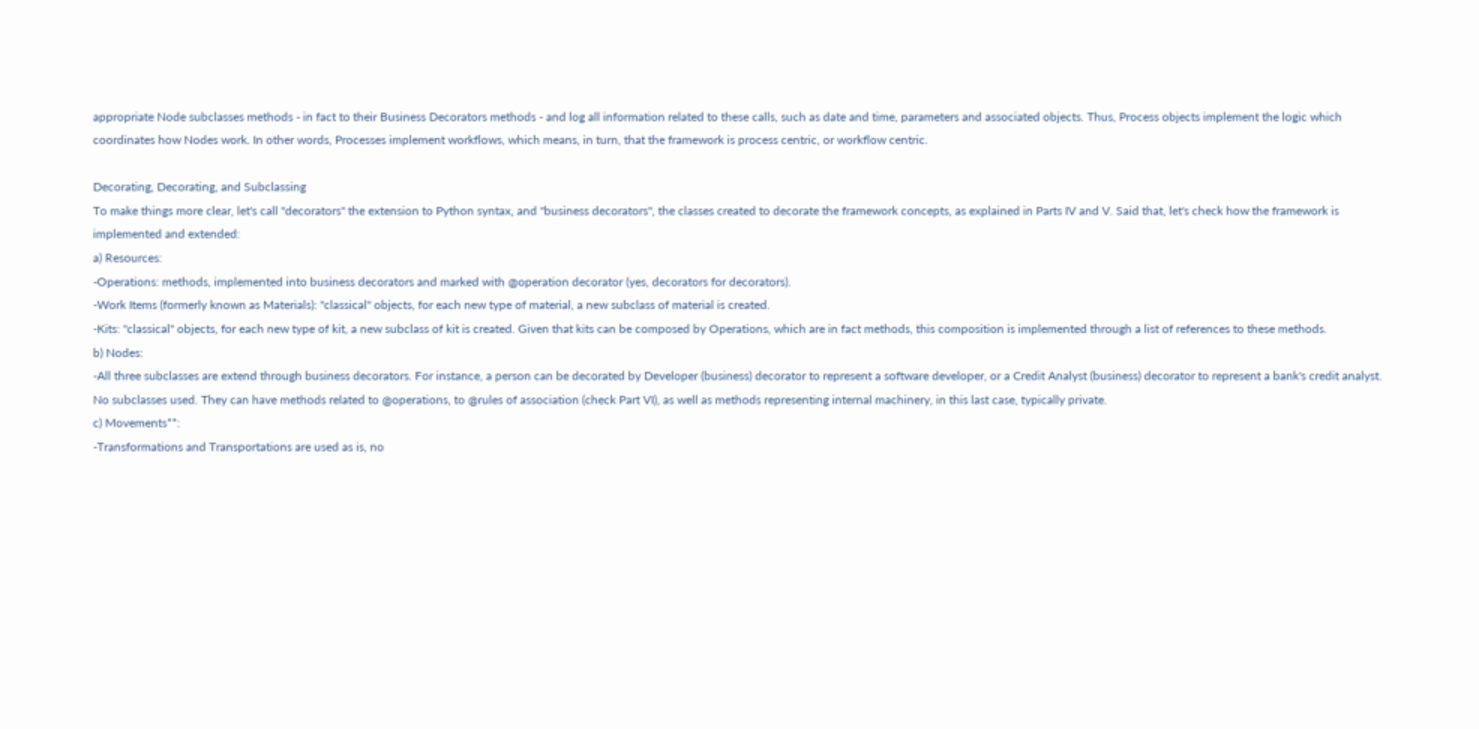appropriate Node subclasses methods - in fact to their Business Decorators methods - and log all information related to these calls, such as date and time, parameters and associated objects. Thus, Process objects implement the logic which coordinates how Nodes work. In other words, Processes implement workflows, which means, in turn, that the framework is process centric, or workflow centric.

Decorating, Decorating, and Subclassing
To make things more clear, let's call "decorators" the extension to Python syntax, and "business decorators", the classes created to decorate the framework concepts, as explained in Parts IV and V. Said that, let's check how the framework is implemented and extended:
a) Resources:
-Operations: methods, implemented into business decorators and marked with @operation decorator (yes, decorators for decorators).
-Work Items (formerly known as Materials): "classical" objects, for each new type of material, a new subclass of material is created.
-Kits: "classical" objects, for each new type of kit, a new subclass of kit is created. Given that kits can be composed by Operations, which are in fact methods, this composition is implemented through a list of references to these methods.
b) Nodes:
-All three subclasses are extend through business decorators. For instance, a person can be decorated by Developer (business) decorator to represent a software developer, or a Credit Analyst (business) decorator to represent a bank's credit analyst. No subclasses used. They can have methods related to @operations, to @rules of association (check Part VI), as well as methods representing internal machinery, in this last case, typically private.
c) Movements**:
-Transformations and Transportations are used as is, no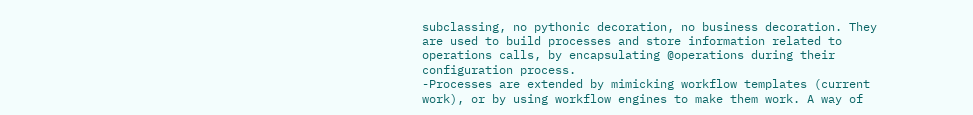subclassing, no pythonic decoration, no business decoration. They are used to build processes and store information related to operations calls, by encapsulating @operations during their configuration process.
-Processes are extended by mimicking workflow templates (current work), or by using workflow engines to make them work. A way of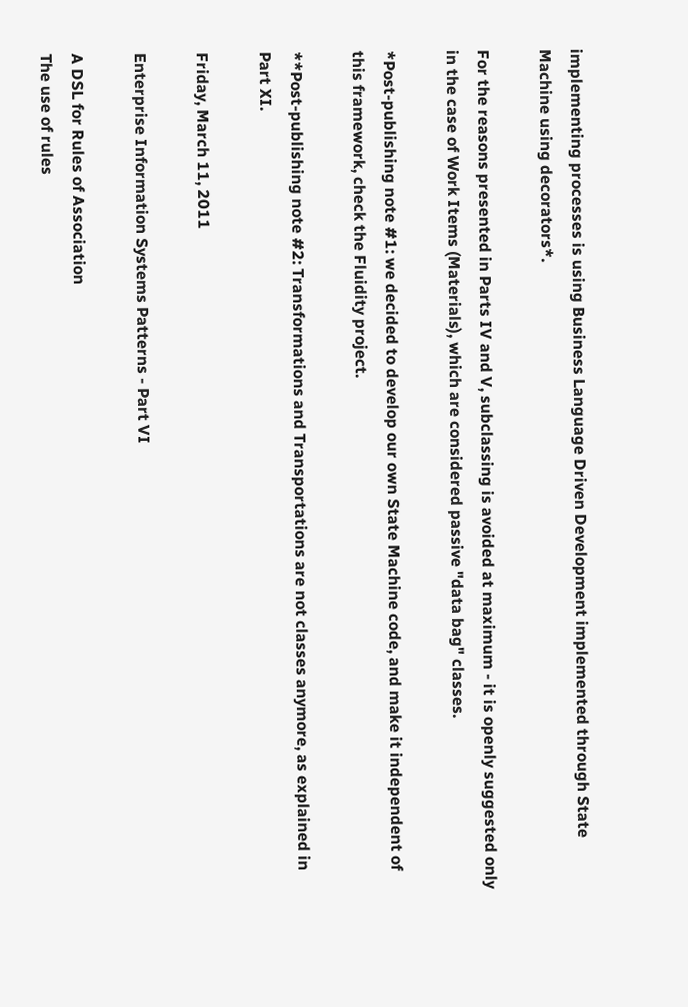implementing processes is using Business Language Driven Development implemented through State Machine using decorators*.

For the reasons presented in Parts IV and V, subclassing is avoided at maximum - it is openly suggested only in the case of Work Items (Materials), which are considered passive "data bag" classes.

*Post-publishing note #1: we decided to develop our own State Machine code, and make it independent of this framework, check the Fluidity project.

**Post-publishing note #2: Transformations and Transportations are not classes anymore, as explained in Part XI.

Friday, March 11, 2011

Enterprise Information Systems Patterns - Part VI

A DSL for Rules of Association
The use of rules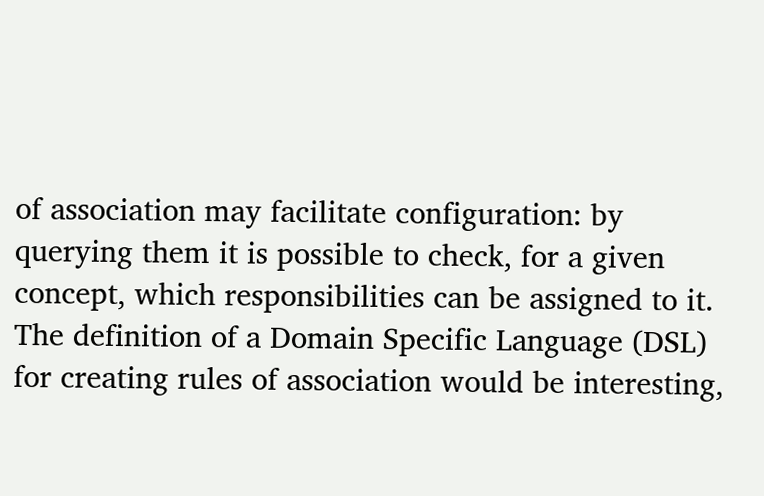of association may facilitate configuration: by querying them it is possible to check, for a given concept, which responsibilities can be assigned to it. The definition of a Domain Specific Language (DSL) for creating rules of association would be interesting,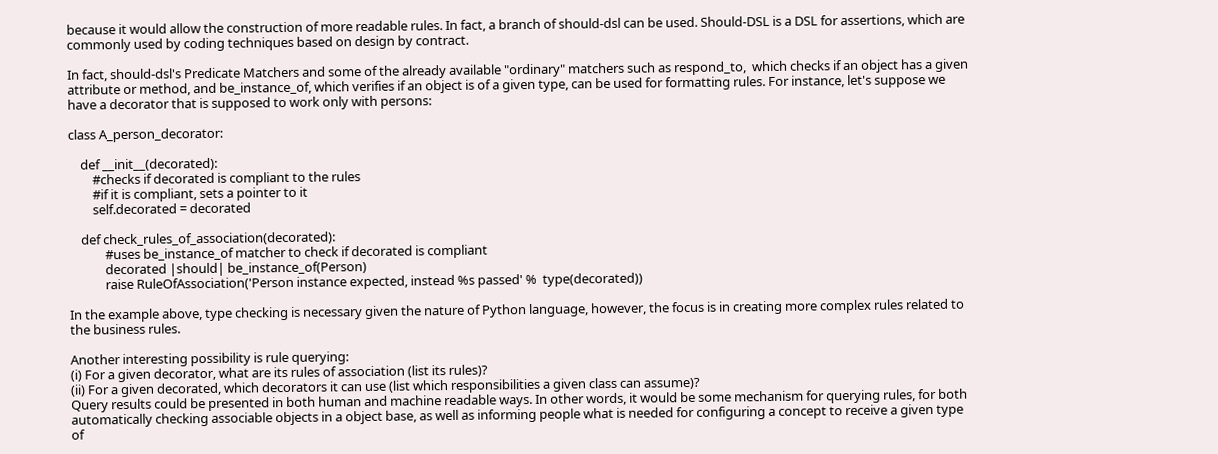because it would allow the construction of more readable rules. In fact, a branch of should-dsl can be used. Should-DSL is a DSL for assertions, which are commonly used by coding techniques based on design by contract.

In fact, should-dsl's Predicate Matchers and some of the already available "ordinary" matchers such as respond_to,  which checks if an object has a given attribute or method, and be_instance_of, which verifies if an object is of a given type, can be used for formatting rules. For instance, let's suppose we have a decorator that is supposed to work only with persons:

class A_person_decorator:

    def __init__(decorated):
        #checks if decorated is compliant to the rules
        #if it is compliant, sets a pointer to it
        self.decorated = decorated

    def check_rules_of_association(decorated):
            #uses be_instance_of matcher to check if decorated is compliant
            decorated |should| be_instance_of(Person)
            raise RuleOfAssociation('Person instance expected, instead %s passed' %  type(decorated))

In the example above, type checking is necessary given the nature of Python language, however, the focus is in creating more complex rules related to the business rules.

Another interesting possibility is rule querying:
(i) For a given decorator, what are its rules of association (list its rules)?
(ii) For a given decorated, which decorators it can use (list which responsibilities a given class can assume)?
Query results could be presented in both human and machine readable ways. In other words, it would be some mechanism for querying rules, for both automatically checking associable objects in a object base, as well as informing people what is needed for configuring a concept to receive a given type of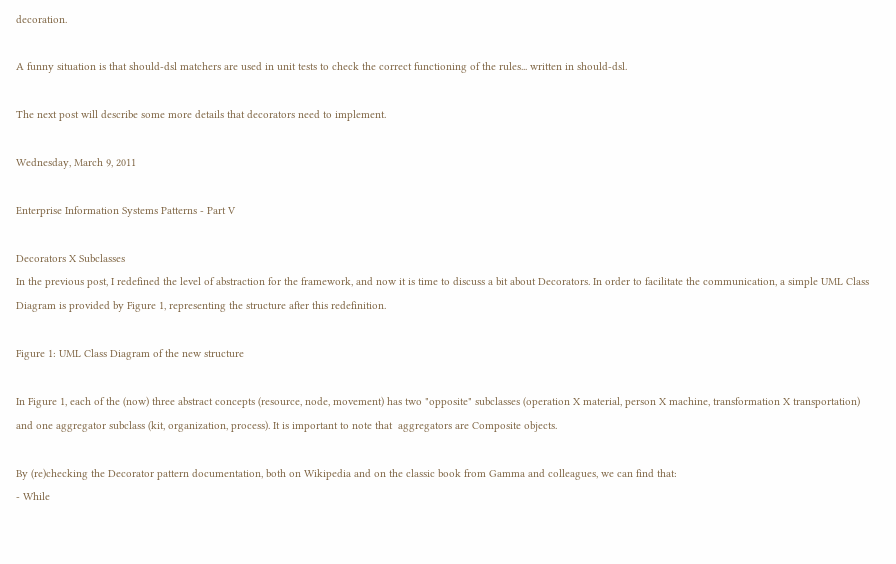decoration.

A funny situation is that should-dsl matchers are used in unit tests to check the correct functioning of the rules... written in should-dsl.

The next post will describe some more details that decorators need to implement.

Wednesday, March 9, 2011

Enterprise Information Systems Patterns - Part V

Decorators X Subclasses
In the previous post, I redefined the level of abstraction for the framework, and now it is time to discuss a bit about Decorators. In order to facilitate the communication, a simple UML Class Diagram is provided by Figure 1, representing the structure after this redefinition.

Figure 1: UML Class Diagram of the new structure

In Figure 1, each of the (now) three abstract concepts (resource, node, movement) has two "opposite" subclasses (operation X material, person X machine, transformation X transportation) and one aggregator subclass (kit, organization, process). It is important to note that  aggregators are Composite objects.

By (re)checking the Decorator pattern documentation, both on Wikipedia and on the classic book from Gamma and colleagues, we can find that:
- While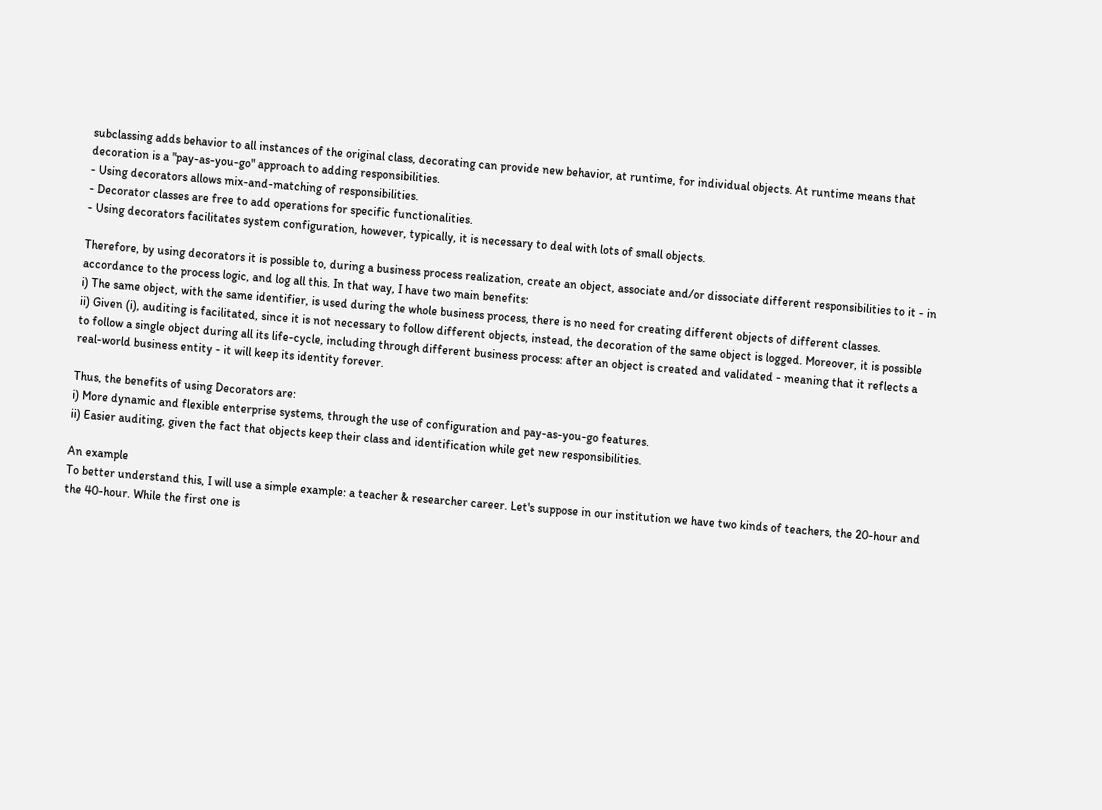subclassing adds behavior to all instances of the original class, decorating can provide new behavior, at runtime, for individual objects. At runtime means that decoration is a "pay-as-you-go" approach to adding responsibilities.
- Using decorators allows mix-and-matching of responsibilities.
- Decorator classes are free to add operations for specific functionalities.
- Using decorators facilitates system configuration, however, typically, it is necessary to deal with lots of small objects.

Therefore, by using decorators it is possible to, during a business process realization, create an object, associate and/or dissociate different responsibilities to it - in accordance to the process logic, and log all this. In that way, I have two main benefits:
i) The same object, with the same identifier, is used during the whole business process, there is no need for creating different objects of different classes.
ii) Given (i), auditing is facilitated, since it is not necessary to follow different objects, instead, the decoration of the same object is logged. Moreover, it is possible to follow a single object during all its life-cycle, including through different business process: after an object is created and validated - meaning that it reflects a real-world business entity - it will keep its identity forever.

Thus, the benefits of using Decorators are:
i) More dynamic and flexible enterprise systems, through the use of configuration and pay-as-you-go features.
ii) Easier auditing, given the fact that objects keep their class and identification while get new responsibilities.

An example
To better understand this, I will use a simple example: a teacher & researcher career. Let's suppose in our institution we have two kinds of teachers, the 20-hour and the 40-hour. While the first one is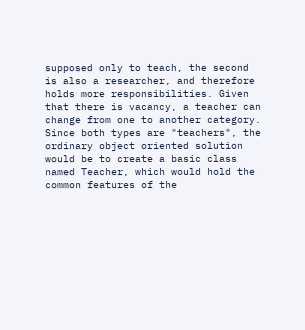supposed only to teach, the second is also a researcher, and therefore holds more responsibilities. Given that there is vacancy, a teacher can change from one to another category. Since both types are "teachers", the ordinary object oriented solution would be to create a basic class named Teacher, which would hold the common features of the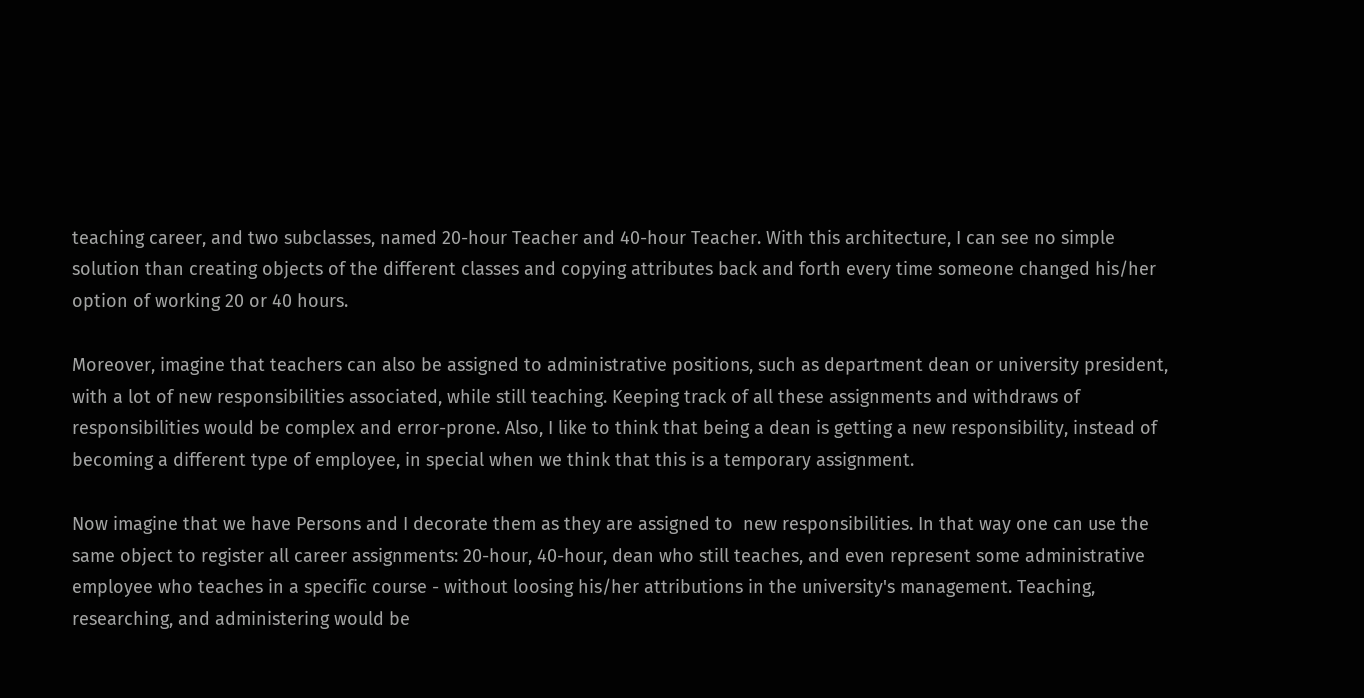teaching career, and two subclasses, named 20-hour Teacher and 40-hour Teacher. With this architecture, I can see no simple solution than creating objects of the different classes and copying attributes back and forth every time someone changed his/her option of working 20 or 40 hours.

Moreover, imagine that teachers can also be assigned to administrative positions, such as department dean or university president, with a lot of new responsibilities associated, while still teaching. Keeping track of all these assignments and withdraws of responsibilities would be complex and error-prone. Also, I like to think that being a dean is getting a new responsibility, instead of becoming a different type of employee, in special when we think that this is a temporary assignment.

Now imagine that we have Persons and I decorate them as they are assigned to  new responsibilities. In that way one can use the same object to register all career assignments: 20-hour, 40-hour, dean who still teaches, and even represent some administrative employee who teaches in a specific course - without loosing his/her attributions in the university's management. Teaching, researching, and administering would be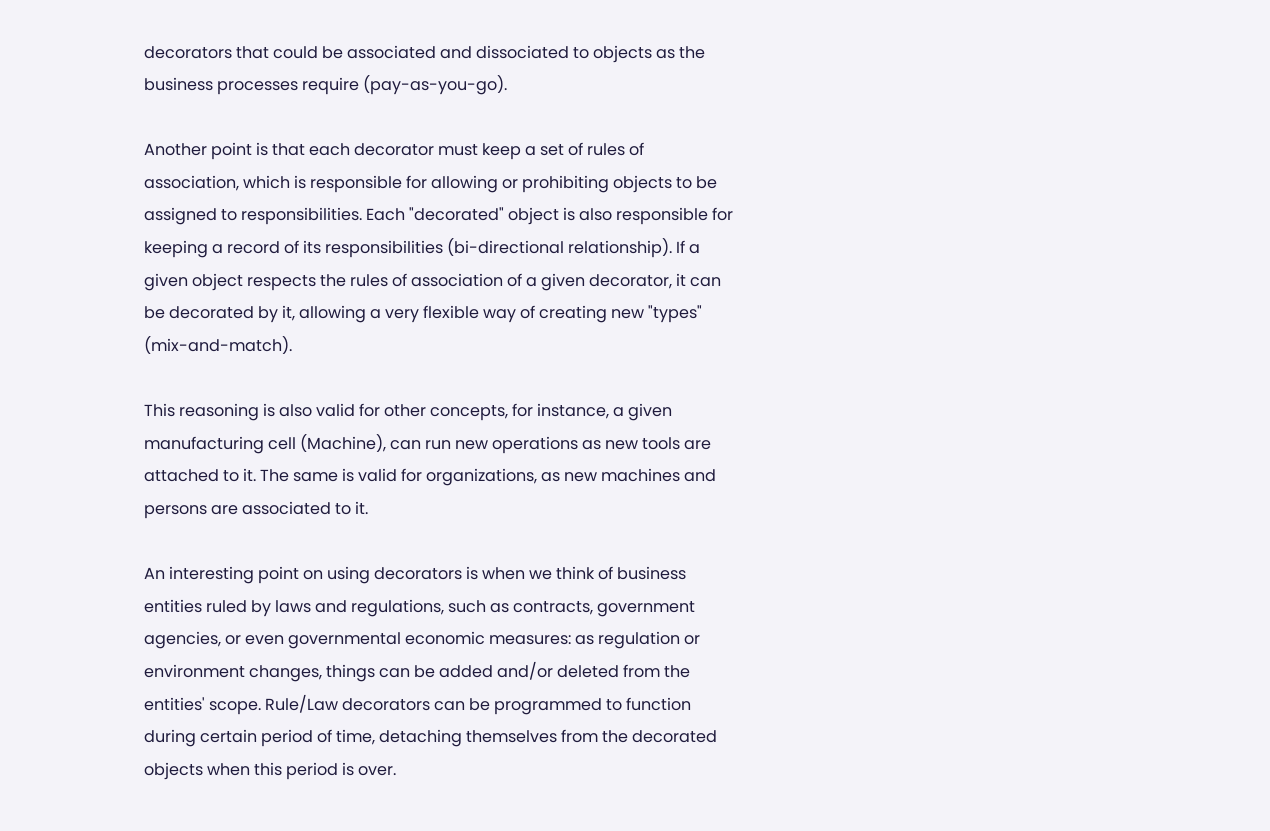decorators that could be associated and dissociated to objects as the business processes require (pay-as-you-go).

Another point is that each decorator must keep a set of rules of association, which is responsible for allowing or prohibiting objects to be assigned to responsibilities. Each "decorated" object is also responsible for keeping a record of its responsibilities (bi-directional relationship). If a given object respects the rules of association of a given decorator, it can be decorated by it, allowing a very flexible way of creating new "types" (mix-and-match).

This reasoning is also valid for other concepts, for instance, a given manufacturing cell (Machine), can run new operations as new tools are attached to it. The same is valid for organizations, as new machines and persons are associated to it.

An interesting point on using decorators is when we think of business entities ruled by laws and regulations, such as contracts, government agencies, or even governmental economic measures: as regulation or environment changes, things can be added and/or deleted from the entities' scope. Rule/Law decorators can be programmed to function during certain period of time, detaching themselves from the decorated objects when this period is over.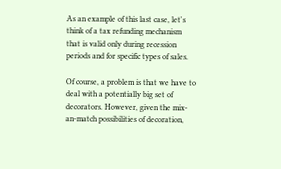As an example of this last case, let's think of a tax refunding mechanism that is valid only during recession periods and for specific types of sales.

Of course, a problem is that we have to deal with a potentially big set of decorators. However, given the mix-an-match possibilities of decoration,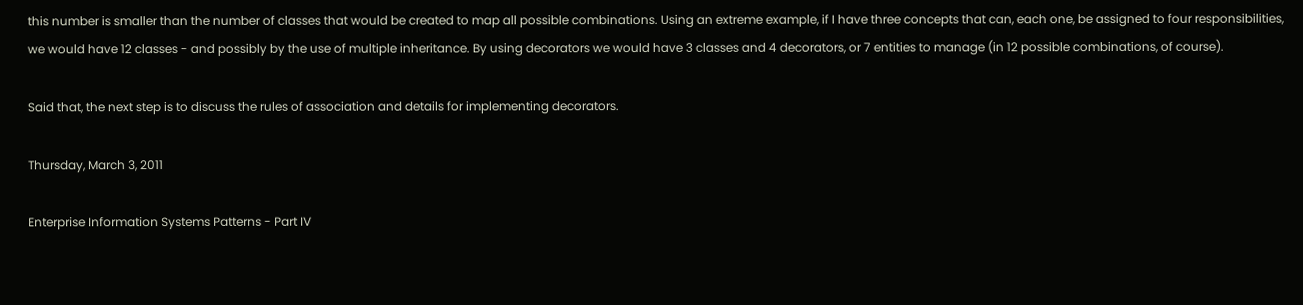this number is smaller than the number of classes that would be created to map all possible combinations. Using an extreme example, if I have three concepts that can, each one, be assigned to four responsibilities, we would have 12 classes - and possibly by the use of multiple inheritance. By using decorators we would have 3 classes and 4 decorators, or 7 entities to manage (in 12 possible combinations, of course).

Said that, the next step is to discuss the rules of association and details for implementing decorators.

Thursday, March 3, 2011

Enterprise Information Systems Patterns - Part IV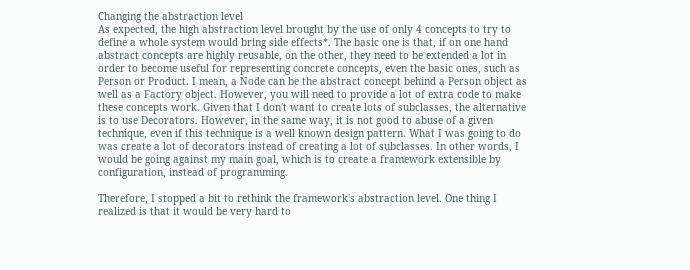Changing the abstraction level
As expected, the high abstraction level brought by the use of only 4 concepts to try to define a whole system would bring side effects*. The basic one is that, if on one hand abstract concepts are highly reusable, on the other, they need to be extended a lot in order to become useful for representing concrete concepts, even the basic ones, such as Person or Product. I mean, a Node can be the abstract concept behind a Person object as well as a Factory object. However, you will need to provide a lot of extra code to make these concepts work. Given that I don't want to create lots of subclasses, the alternative is to use Decorators. However, in the same way, it is not good to abuse of a given technique, even if this technique is a well known design pattern. What I was going to do was create a lot of decorators instead of creating a lot of subclasses. In other words, I would be going against my main goal, which is to create a framework extensible by configuration, instead of programming.

Therefore, I stopped a bit to rethink the framework's abstraction level. One thing I realized is that it would be very hard to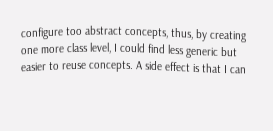configure too abstract concepts, thus, by creating one more class level, I could find less generic but easier to reuse concepts. A side effect is that I can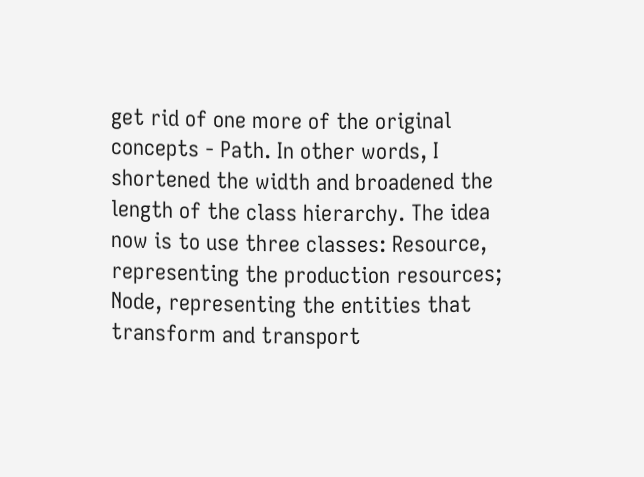get rid of one more of the original concepts - Path. In other words, I shortened the width and broadened the length of the class hierarchy. The idea now is to use three classes: Resource, representing the production resources; Node, representing the entities that transform and transport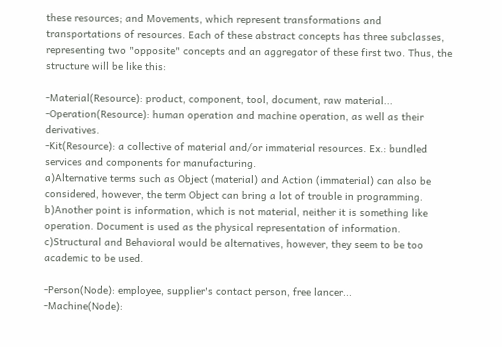these resources; and Movements, which represent transformations and transportations of resources. Each of these abstract concepts has three subclasses, representing two "opposite" concepts and an aggregator of these first two. Thus, the structure will be like this:

-Material(Resource): product, component, tool, document, raw material...
-Operation(Resource): human operation and machine operation, as well as their derivatives.
-Kit(Resource): a collective of material and/or immaterial resources. Ex.: bundled services and components for manufacturing.
a)Alternative terms such as Object (material) and Action (immaterial) can also be considered, however, the term Object can bring a lot of trouble in programming.
b)Another point is information, which is not material, neither it is something like operation. Document is used as the physical representation of information. c)Structural and Behavioral would be alternatives, however, they seem to be too academic to be used.

-Person(Node): employee, supplier's contact person, free lancer...
-Machine(Node):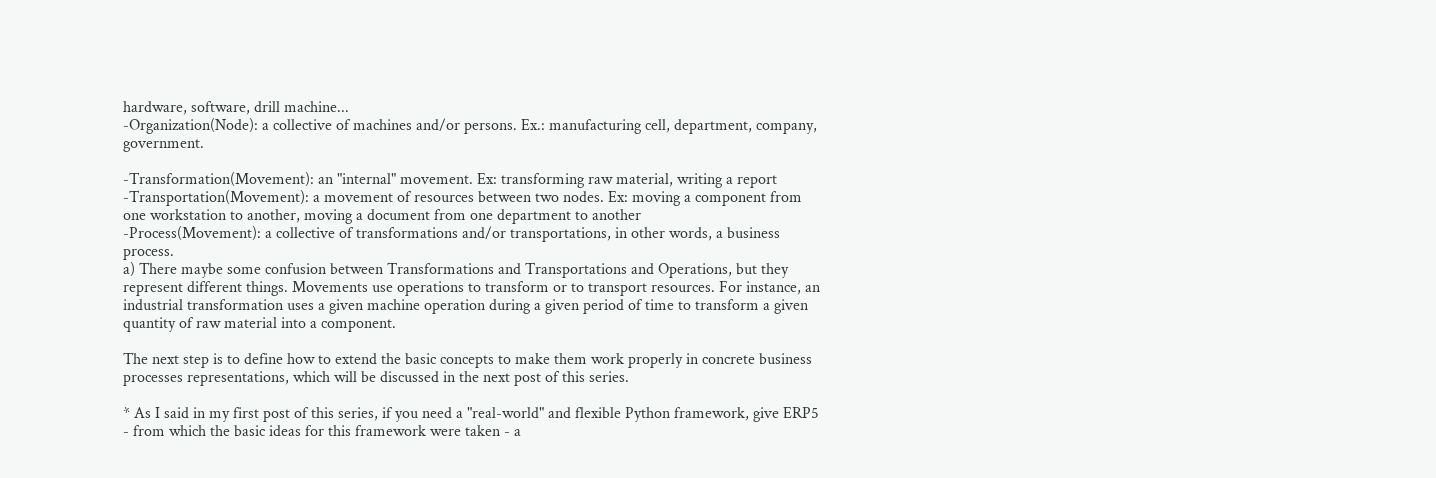hardware, software, drill machine...
-Organization(Node): a collective of machines and/or persons. Ex.: manufacturing cell, department, company, government.

-Transformation(Movement): an "internal" movement. Ex: transforming raw material, writing a report
-Transportation(Movement): a movement of resources between two nodes. Ex: moving a component from one workstation to another, moving a document from one department to another
-Process(Movement): a collective of transformations and/or transportations, in other words, a business process.
a) There maybe some confusion between Transformations and Transportations and Operations, but they represent different things. Movements use operations to transform or to transport resources. For instance, an industrial transformation uses a given machine operation during a given period of time to transform a given quantity of raw material into a component.

The next step is to define how to extend the basic concepts to make them work properly in concrete business processes representations, which will be discussed in the next post of this series.

* As I said in my first post of this series, if you need a "real-world" and flexible Python framework, give ERP5 - from which the basic ideas for this framework were taken - a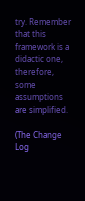try. Remember that this framework is a didactic one, therefore, some assumptions are simplified.

(The Change Log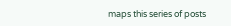maps this series of posts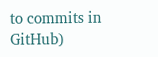to commits in GitHub)